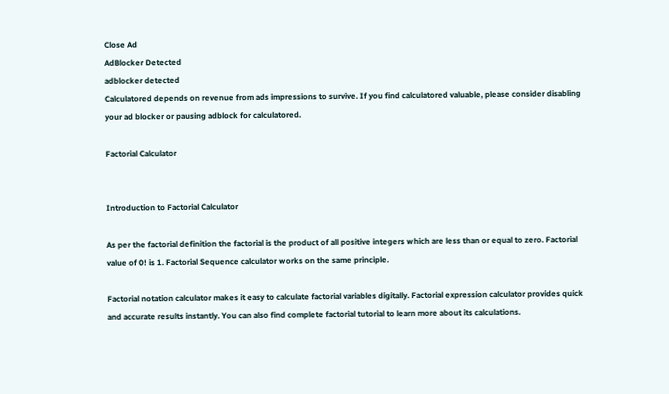Close Ad
AdBlocker Detected
adblocker detected
Calculatored depends on revenue from ads impressions to survive. If you find calculatored valuable, please consider disabling your ad blocker or pausing adblock for calculatored.

Factorial Calculator


Introduction to Factorial Calculator

As per the factorial definition the factorial is the product of all positive integers which are less than or equal to zero. Factorial value of 0! is 1. Factorial Sequence calculator works on the same principle.

Factorial notation calculator makes it easy to calculate factorial variables digitally. Factorial expression calculator provides quick and accurate results instantly. You can also find complete factorial tutorial to learn more about its calculations.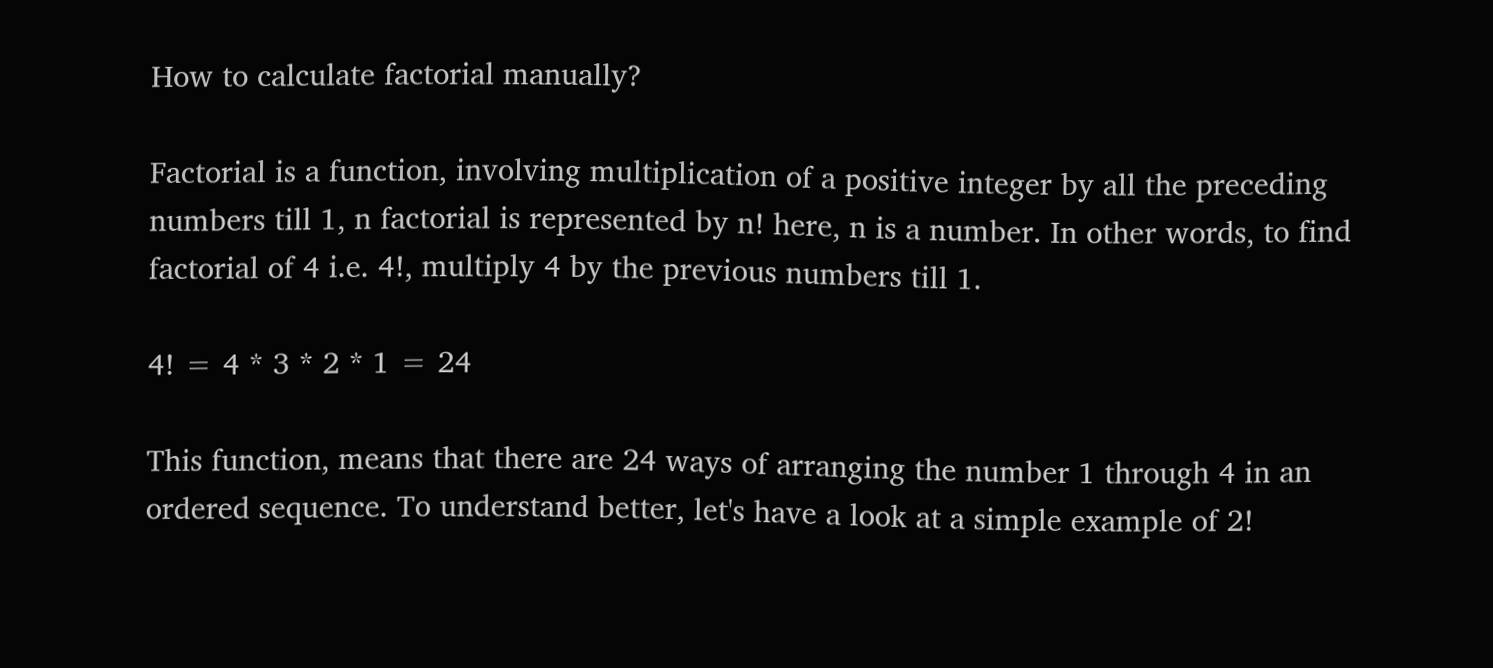How to calculate factorial manually?

Factorial is a function, involving multiplication of a positive integer by all the preceding numbers till 1, n factorial is represented by n! here, n is a number. In other words, to find factorial of 4 i.e. 4!, multiply 4 by the previous numbers till 1.

4! = 4 * 3 * 2 * 1 = 24

This function, means that there are 24 ways of arranging the number 1 through 4 in an ordered sequence. To understand better, let's have a look at a simple example of 2!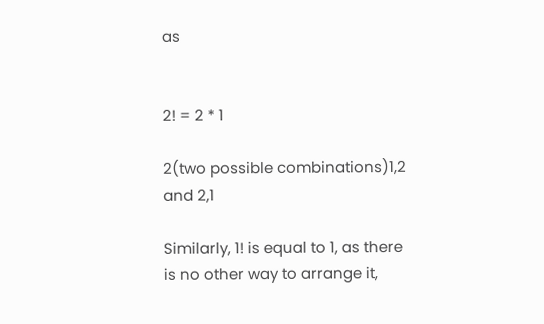as


2! = 2 * 1

2(two possible combinations)1,2 and 2,1

Similarly, 1! is equal to 1, as there is no other way to arrange it,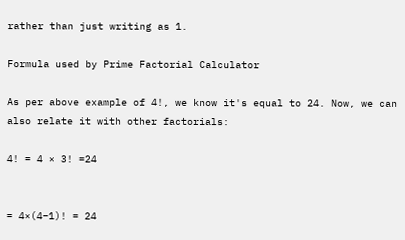rather than just writing as 1.

Formula used by Prime Factorial Calculator

As per above example of 4!, we know it's equal to 24. Now, we can also relate it with other factorials:

4! = 4 × 3! =24


= 4×(4−1)! = 24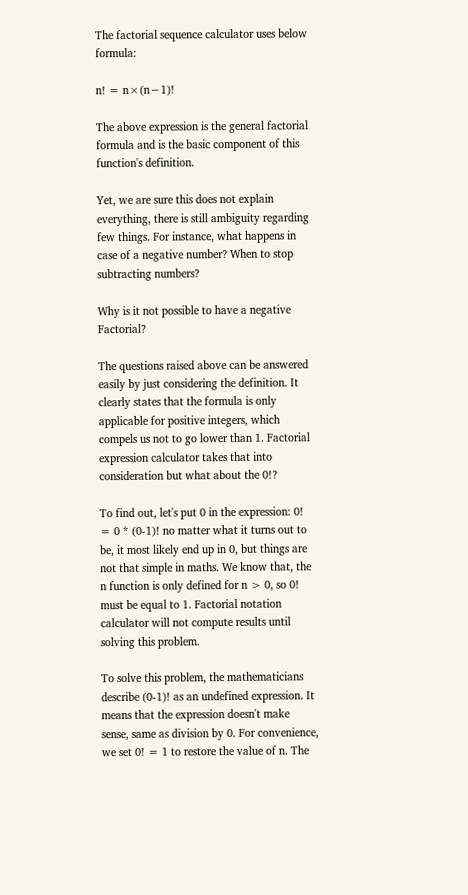The factorial sequence calculator uses below formula:

n! = n×(n−1)!

The above expression is the general factorial formula and is the basic component of this function's definition.

Yet, we are sure this does not explain everything, there is still ambiguity regarding few things. For instance, what happens in case of a negative number? When to stop subtracting numbers?

Why is it not possible to have a negative Factorial?

The questions raised above can be answered easily by just considering the definition. It clearly states that the formula is only applicable for positive integers, which compels us not to go lower than 1. Factorial expression calculator takes that into consideration but what about the 0!?

To find out, let's put 0 in the expression: 0! = 0 * (0-1)! no matter what it turns out to be, it most likely end up in 0, but things are not that simple in maths. We know that, the n function is only defined for n > 0, so 0! must be equal to 1. Factorial notation calculator will not compute results until solving this problem.

To solve this problem, the mathematicians describe (0-1)! as an undefined expression. It means that the expression doesn't make sense, same as division by 0. For convenience, we set 0! = 1 to restore the value of n. The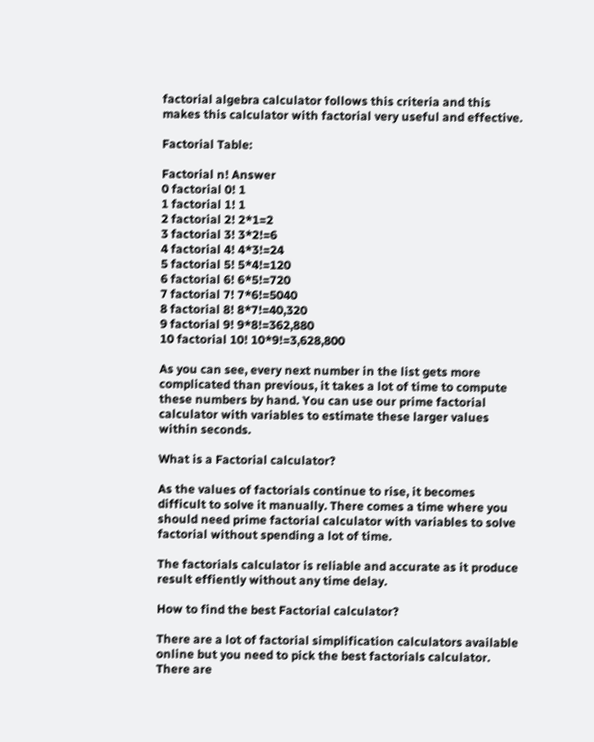factorial algebra calculator follows this criteria and this makes this calculator with factorial very useful and effective.

Factorial Table:

Factorial n! Answer
0 factorial 0! 1
1 factorial 1! 1
2 factorial 2! 2*1=2
3 factorial 3! 3*2!=6
4 factorial 4! 4*3!=24
5 factorial 5! 5*4!=120
6 factorial 6! 6*5!=720
7 factorial 7! 7*6!=5040
8 factorial 8! 8*7!=40,320
9 factorial 9! 9*8!=362,880
10 factorial 10! 10*9!=3,628,800

As you can see, every next number in the list gets more complicated than previous, it takes a lot of time to compute these numbers by hand. You can use our prime factorial calculator with variables to estimate these larger values within seconds.

What is a Factorial calculator?

As the values of factorials continue to rise, it becomes difficult to solve it manually. There comes a time where you should need prime factorial calculator with variables to solve factorial without spending a lot of time.

The factorials calculator is reliable and accurate as it produce result effiently without any time delay.

How to find the best Factorial calculator?

There are a lot of factorial simplification calculators available online but you need to pick the best factorials calculator. There are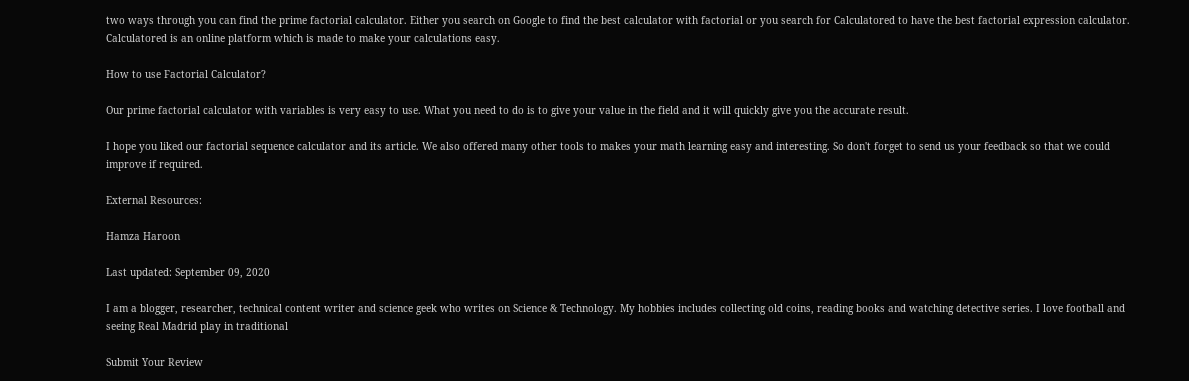two ways through you can find the prime factorial calculator. Either you search on Google to find the best calculator with factorial or you search for Calculatored to have the best factorial expression calculator. Calculatored is an online platform which is made to make your calculations easy.

How to use Factorial Calculator?

Our prime factorial calculator with variables is very easy to use. What you need to do is to give your value in the field and it will quickly give you the accurate result.

I hope you liked our factorial sequence calculator and its article. We also offered many other tools to makes your math learning easy and interesting. So don't forget to send us your feedback so that we could improve if required.

External Resources:

Hamza Haroon

Last updated: September 09, 2020

I am a blogger, researcher, technical content writer and science geek who writes on Science & Technology. My hobbies includes collecting old coins, reading books and watching detective series. I love football and seeing Real Madrid play in traditional

Submit Your Review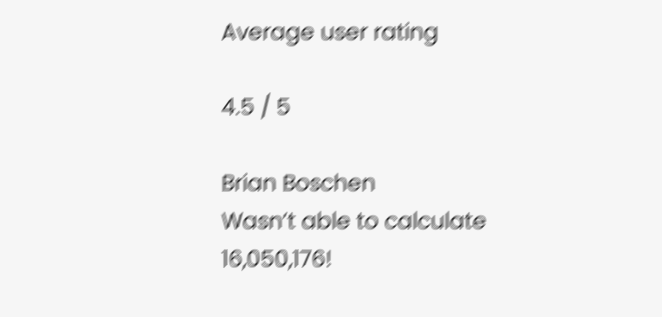Average user rating

4.5 / 5

Brian Boschen
Wasn’t able to calculate 16,050,176!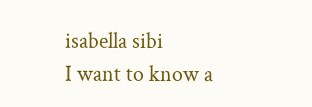isabella sibi
I want to know a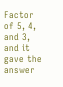Factor of 5, 4, and 3, and it gave the answer